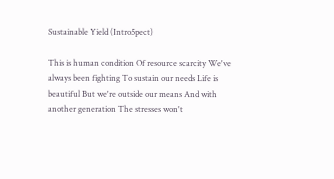Sustainable Yield (Intro5pect)

This is human condition Of resource scarcity We've always been fighting To sustain our needs Life is beautiful But we're outside our means And with another generation The stresses won't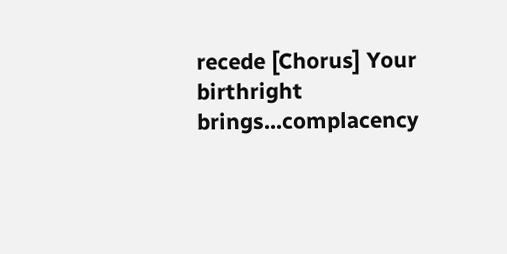recede [Chorus] Your birthright brings...complacency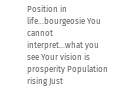Position in life...bourgeosie You cannot interpret...what you see Your vision is prosperity Population rising Just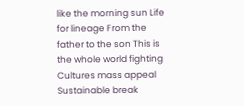like the morning sun Life for lineage From the father to the son This is the whole world fighting Cultures mass appeal Sustainable break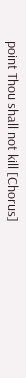point Thou shall not kill [Chorus]